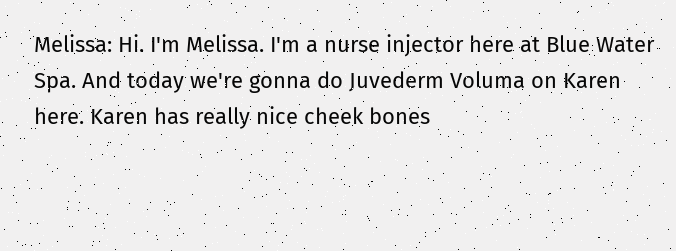Melissa: Hi. I'm Melissa. I'm a nurse injector here at Blue Water Spa. And today we're gonna do Juvederm Voluma on Karen here. Karen has really nice cheek bones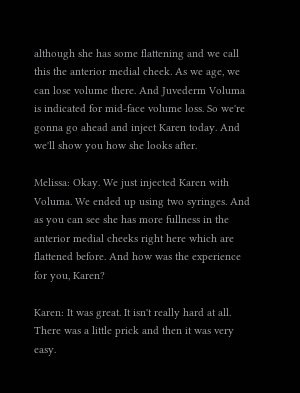although she has some flattening and we call this the anterior medial cheek. As we age, we can lose volume there. And Juvederm Voluma is indicated for mid-face volume loss. So we're gonna go ahead and inject Karen today. And we'll show you how she looks after.

Melissa: Okay. We just injected Karen with Voluma. We ended up using two syringes. And as you can see she has more fullness in the anterior medial cheeks right here which are flattened before. And how was the experience for you, Karen?

Karen: It was great. It isn't really hard at all. There was a little prick and then it was very easy.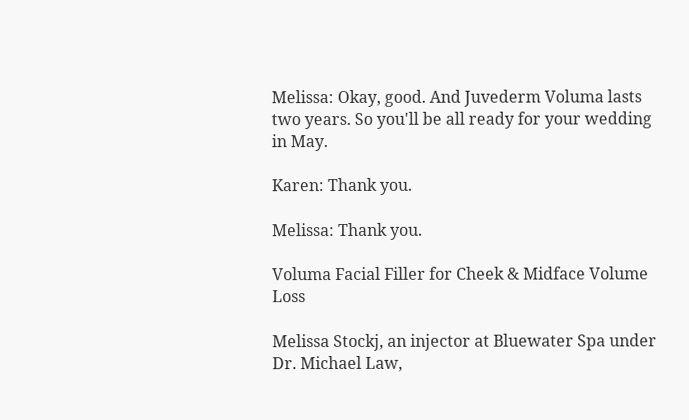Melissa: Okay, good. And Juvederm Voluma lasts two years. So you'll be all ready for your wedding in May.

Karen: Thank you.

Melissa: Thank you.

Voluma Facial Filler for Cheek & Midface Volume Loss

Melissa Stockj, an injector at Bluewater Spa under Dr. Michael Law,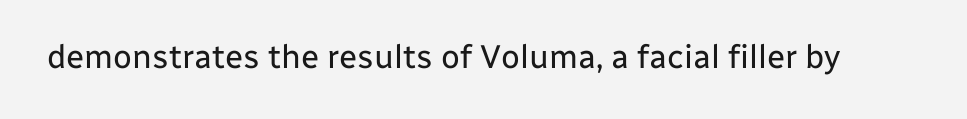demonstrates the results of Voluma, a facial filler by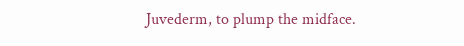Juvederm, to plump the midface.